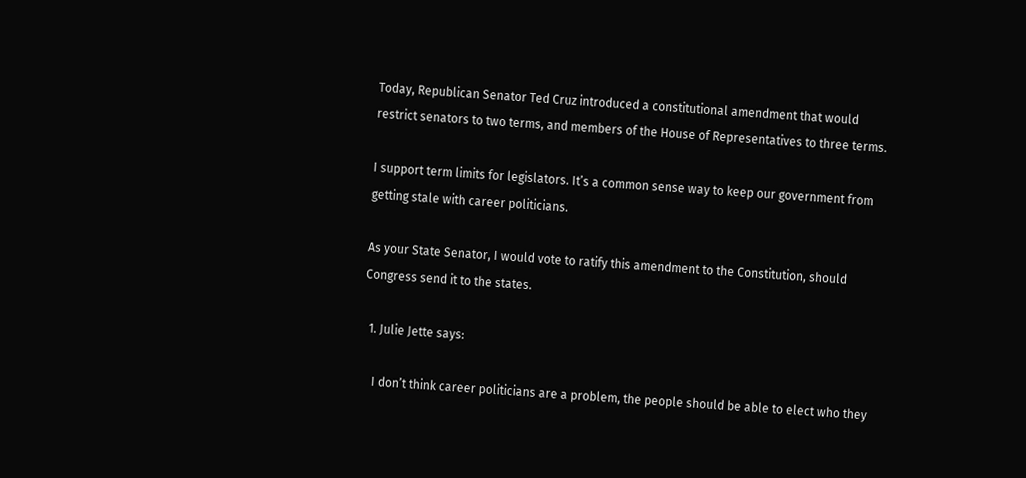Today, Republican Senator Ted Cruz introduced a constitutional amendment that would restrict senators to two terms, and members of the House of Representatives to three terms.

I support term limits for legislators. It’s a common sense way to keep our government from getting stale with career politicians.

As your State Senator, I would vote to ratify this amendment to the Constitution, should Congress send it to the states.

  1. Julie Jette says:

    I don’t think career politicians are a problem, the people should be able to elect who they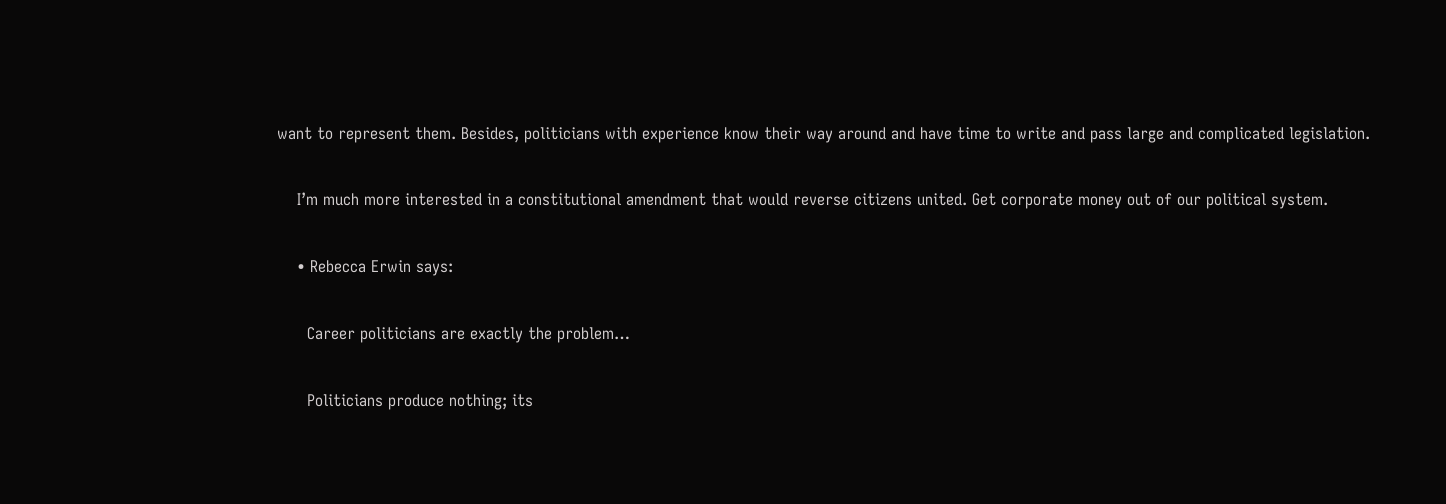want to represent them. Besides, politicians with experience know their way around and have time to write and pass large and complicated legislation.

    I’m much more interested in a constitutional amendment that would reverse citizens united. Get corporate money out of our political system.

    • Rebecca Erwin says:

      Career politicians are exactly the problem…

      Politicians produce nothing; its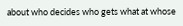about who decides who gets what at whose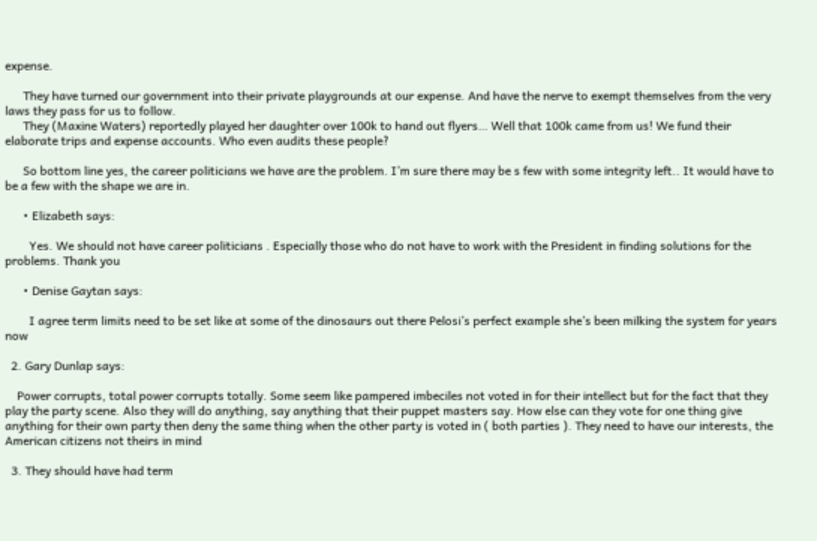expense.

      They have turned our government into their private playgrounds at our expense. And have the nerve to exempt themselves from the very laws they pass for us to follow.
      They (Maxine Waters) reportedly played her daughter over 100k to hand out flyers… Well that 100k came from us! We fund their elaborate trips and expense accounts. Who even audits these people?

      So bottom line yes, the career politicians we have are the problem. I’m sure there may be s few with some integrity left.. It would have to be a few with the shape we are in.

      • Elizabeth says:

        Yes. We should not have career politicians . Especially those who do not have to work with the President in finding solutions for the problems. Thank you

      • Denise Gaytan says:

        I agree term limits need to be set like at some of the dinosaurs out there Pelosi’s perfect example she’s been milking the system for years now

  2. Gary Dunlap says:

    Power corrupts, total power corrupts totally. Some seem like pampered imbeciles not voted in for their intellect but for the fact that they play the party scene. Also they will do anything, say anything that their puppet masters say. How else can they vote for one thing give anything for their own party then deny the same thing when the other party is voted in ( both parties ). They need to have our interests, the American citizens not theirs in mind

  3. They should have had term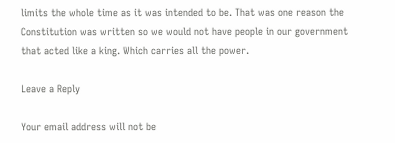limits the whole time as it was intended to be. That was one reason the Constitution was written so we would not have people in our government that acted like a king. Which carries all the power.

Leave a Reply

Your email address will not be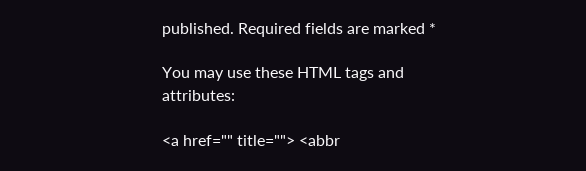published. Required fields are marked *

You may use these HTML tags and attributes:

<a href="" title=""> <abbr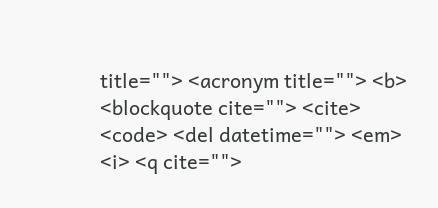title=""> <acronym title=""> <b> <blockquote cite=""> <cite> <code> <del datetime=""> <em> <i> <q cite="">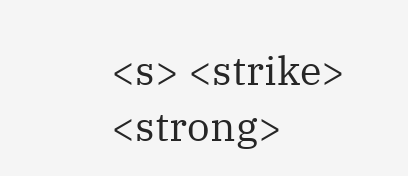<s> <strike> <strong>